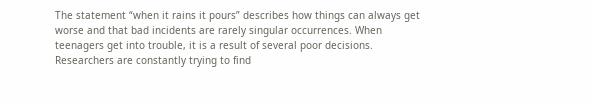The statement “when it rains it pours” describes how things can always get worse and that bad incidents are rarely singular occurrences. When teenagers get into trouble, it is a result of several poor decisions. Researchers are constantly trying to find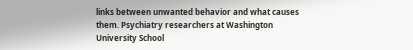links between unwanted behavior and what causes them. Psychiatry researchers at Washington University School